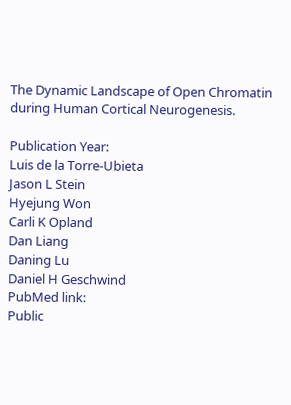The Dynamic Landscape of Open Chromatin during Human Cortical Neurogenesis.

Publication Year:
Luis de la Torre-Ubieta
Jason L Stein
Hyejung Won
Carli K Opland
Dan Liang
Daning Lu
Daniel H Geschwind
PubMed link:
Public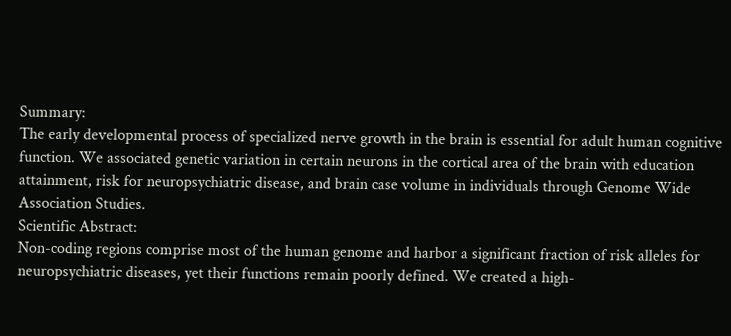Summary:
The early developmental process of specialized nerve growth in the brain is essential for adult human cognitive function. We associated genetic variation in certain neurons in the cortical area of the brain with education attainment, risk for neuropsychiatric disease, and brain case volume in individuals through Genome Wide Association Studies.
Scientific Abstract:
Non-coding regions comprise most of the human genome and harbor a significant fraction of risk alleles for neuropsychiatric diseases, yet their functions remain poorly defined. We created a high-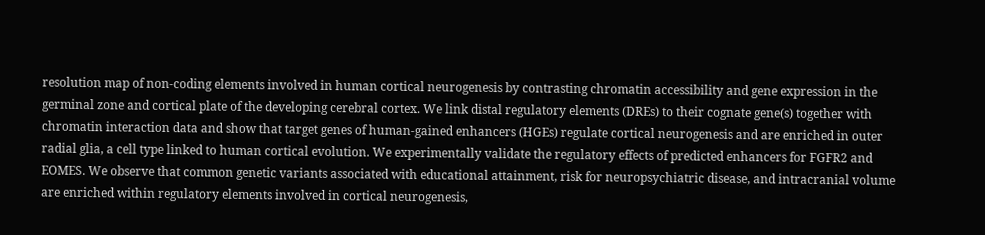resolution map of non-coding elements involved in human cortical neurogenesis by contrasting chromatin accessibility and gene expression in the germinal zone and cortical plate of the developing cerebral cortex. We link distal regulatory elements (DREs) to their cognate gene(s) together with chromatin interaction data and show that target genes of human-gained enhancers (HGEs) regulate cortical neurogenesis and are enriched in outer radial glia, a cell type linked to human cortical evolution. We experimentally validate the regulatory effects of predicted enhancers for FGFR2 and EOMES. We observe that common genetic variants associated with educational attainment, risk for neuropsychiatric disease, and intracranial volume are enriched within regulatory elements involved in cortical neurogenesis,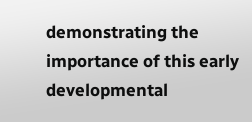demonstrating the importance of this early developmental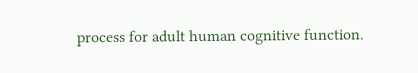process for adult human cognitive function.